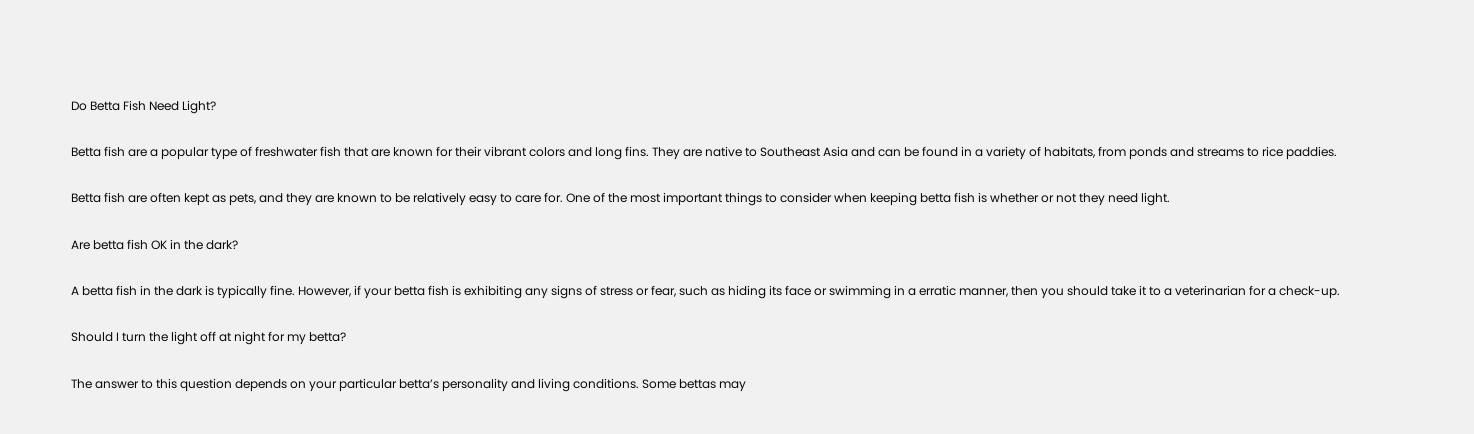Do Betta Fish Need Light?

Betta fish are a popular type of freshwater fish that are known for their vibrant colors and long fins. They are native to Southeast Asia and can be found in a variety of habitats, from ponds and streams to rice paddies.

Betta fish are often kept as pets, and they are known to be relatively easy to care for. One of the most important things to consider when keeping betta fish is whether or not they need light.

Are betta fish OK in the dark?

A betta fish in the dark is typically fine. However, if your betta fish is exhibiting any signs of stress or fear, such as hiding its face or swimming in a erratic manner, then you should take it to a veterinarian for a check-up.

Should I turn the light off at night for my betta?

The answer to this question depends on your particular betta’s personality and living conditions. Some bettas may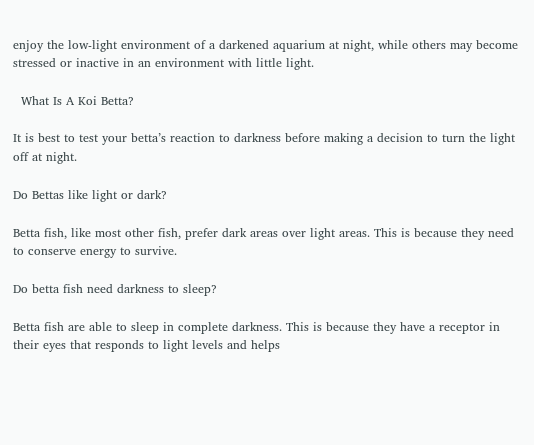enjoy the low-light environment of a darkened aquarium at night, while others may become stressed or inactive in an environment with little light.

  What Is A Koi Betta?

It is best to test your betta’s reaction to darkness before making a decision to turn the light off at night.

Do Bettas like light or dark?

Betta fish, like most other fish, prefer dark areas over light areas. This is because they need to conserve energy to survive.

Do betta fish need darkness to sleep?

Betta fish are able to sleep in complete darkness. This is because they have a receptor in their eyes that responds to light levels and helps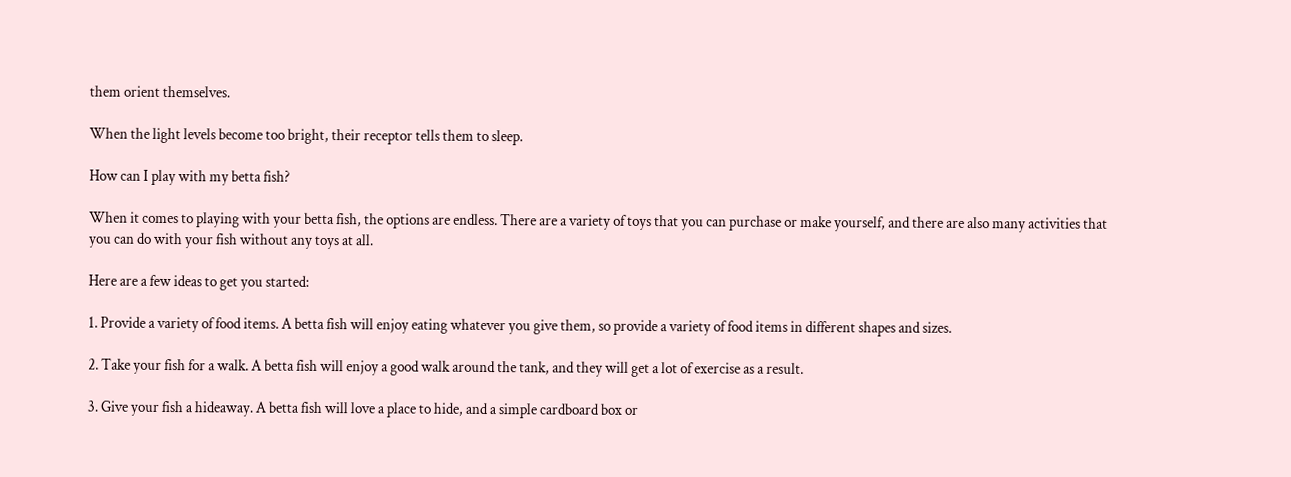them orient themselves.

When the light levels become too bright, their receptor tells them to sleep.

How can I play with my betta fish?

When it comes to playing with your betta fish, the options are endless. There are a variety of toys that you can purchase or make yourself, and there are also many activities that you can do with your fish without any toys at all.

Here are a few ideas to get you started:

1. Provide a variety of food items. A betta fish will enjoy eating whatever you give them, so provide a variety of food items in different shapes and sizes.

2. Take your fish for a walk. A betta fish will enjoy a good walk around the tank, and they will get a lot of exercise as a result.

3. Give your fish a hideaway. A betta fish will love a place to hide, and a simple cardboard box or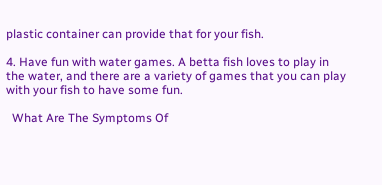plastic container can provide that for your fish.

4. Have fun with water games. A betta fish loves to play in the water, and there are a variety of games that you can play with your fish to have some fun.

  What Are The Symptoms Of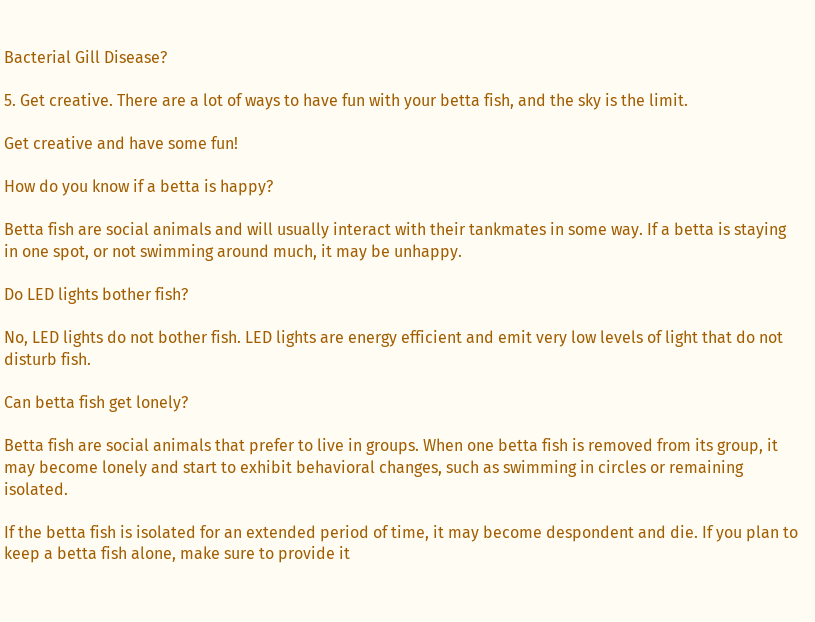Bacterial Gill Disease?

5. Get creative. There are a lot of ways to have fun with your betta fish, and the sky is the limit.

Get creative and have some fun!

How do you know if a betta is happy?

Betta fish are social animals and will usually interact with their tankmates in some way. If a betta is staying in one spot, or not swimming around much, it may be unhappy.

Do LED lights bother fish?

No, LED lights do not bother fish. LED lights are energy efficient and emit very low levels of light that do not disturb fish.

Can betta fish get lonely?

Betta fish are social animals that prefer to live in groups. When one betta fish is removed from its group, it may become lonely and start to exhibit behavioral changes, such as swimming in circles or remaining isolated.

If the betta fish is isolated for an extended period of time, it may become despondent and die. If you plan to keep a betta fish alone, make sure to provide it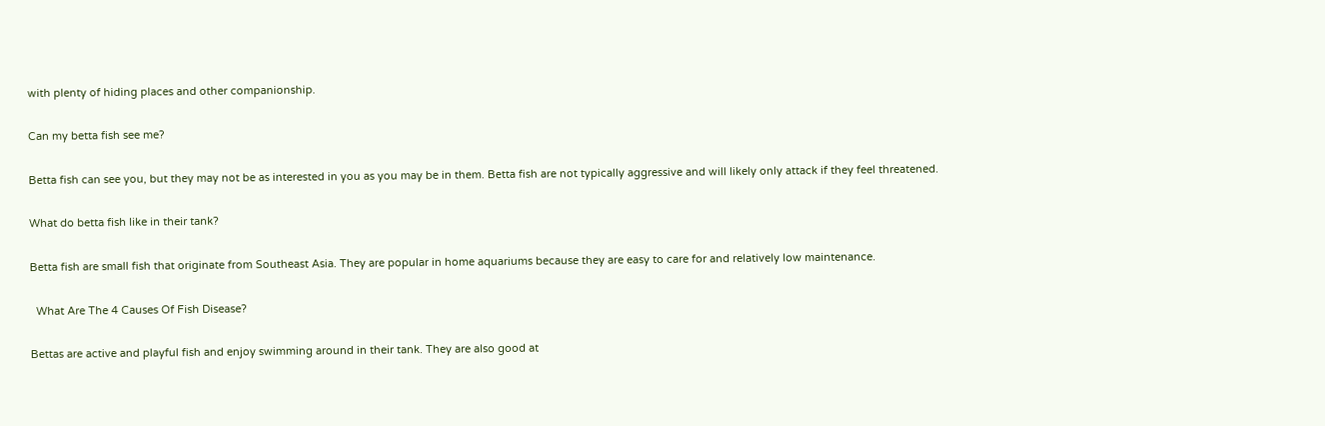with plenty of hiding places and other companionship.

Can my betta fish see me?

Betta fish can see you, but they may not be as interested in you as you may be in them. Betta fish are not typically aggressive and will likely only attack if they feel threatened.

What do betta fish like in their tank?

Betta fish are small fish that originate from Southeast Asia. They are popular in home aquariums because they are easy to care for and relatively low maintenance.

  What Are The 4 Causes Of Fish Disease?

Bettas are active and playful fish and enjoy swimming around in their tank. They are also good at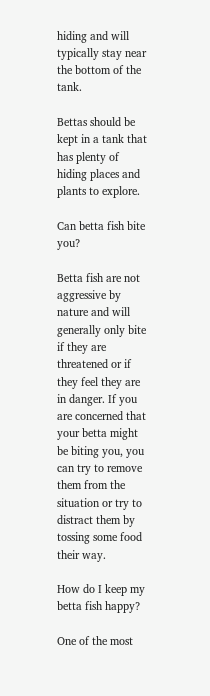hiding and will typically stay near the bottom of the tank.

Bettas should be kept in a tank that has plenty of hiding places and plants to explore.

Can betta fish bite you?

Betta fish are not aggressive by nature and will generally only bite if they are threatened or if they feel they are in danger. If you are concerned that your betta might be biting you, you can try to remove them from the situation or try to distract them by tossing some food their way.

How do I keep my betta fish happy?

One of the most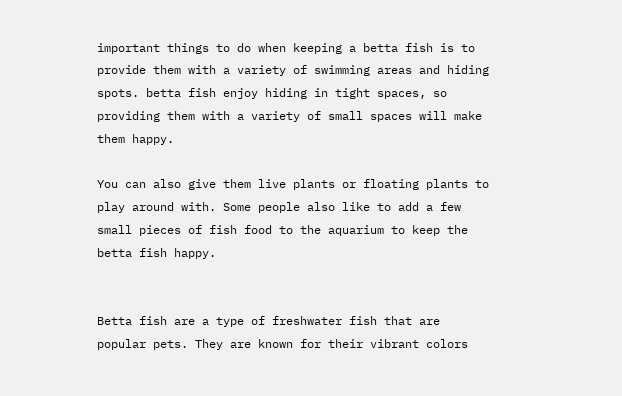important things to do when keeping a betta fish is to provide them with a variety of swimming areas and hiding spots. betta fish enjoy hiding in tight spaces, so providing them with a variety of small spaces will make them happy.

You can also give them live plants or floating plants to play around with. Some people also like to add a few small pieces of fish food to the aquarium to keep the betta fish happy.


Betta fish are a type of freshwater fish that are popular pets. They are known for their vibrant colors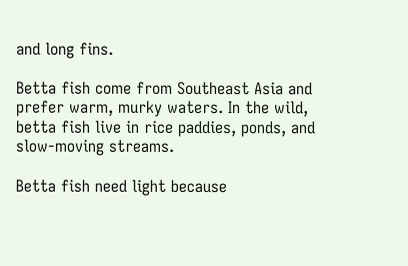and long fins.

Betta fish come from Southeast Asia and prefer warm, murky waters. In the wild, betta fish live in rice paddies, ponds, and slow-moving streams.

Betta fish need light because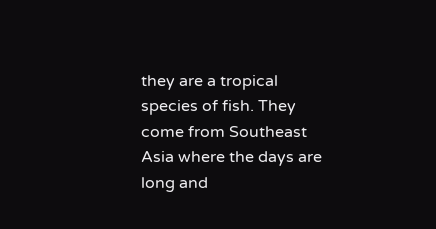they are a tropical species of fish. They come from Southeast Asia where the days are long and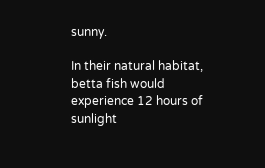sunny.

In their natural habitat, betta fish would experience 12 hours of sunlight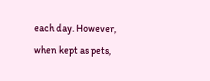each day. However, when kept as pets,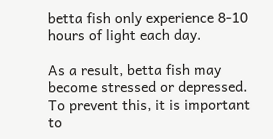betta fish only experience 8-10 hours of light each day.

As a result, betta fish may become stressed or depressed. To prevent this, it is important to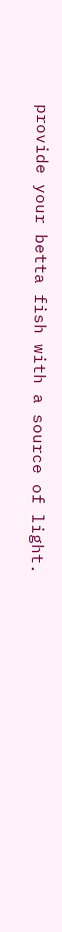provide your betta fish with a source of light.